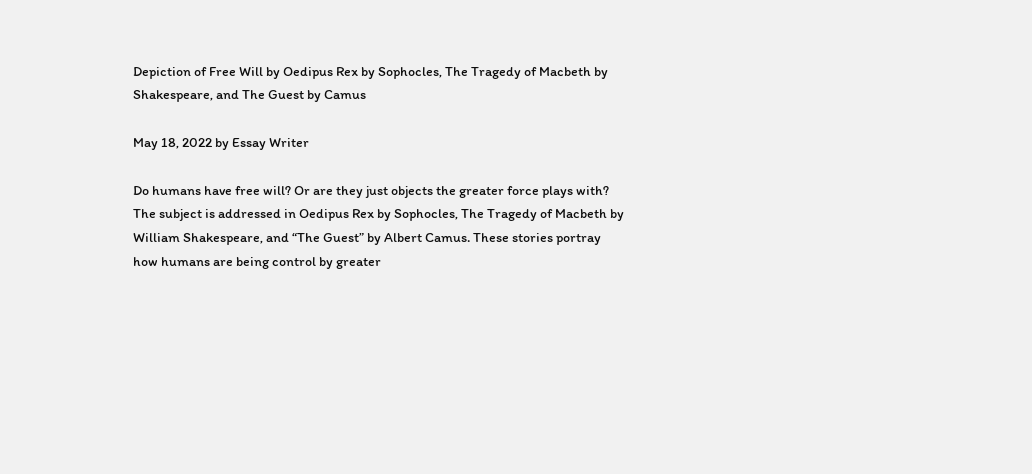Depiction of Free Will by Oedipus Rex by Sophocles, The Tragedy of Macbeth by Shakespeare, and The Guest by Camus

May 18, 2022 by Essay Writer

Do humans have free will? Or are they just objects the greater force plays with? The subject is addressed in Oedipus Rex by Sophocles, The Tragedy of Macbeth by William Shakespeare, and “The Guest” by Albert Camus. These stories portray how humans are being control by greater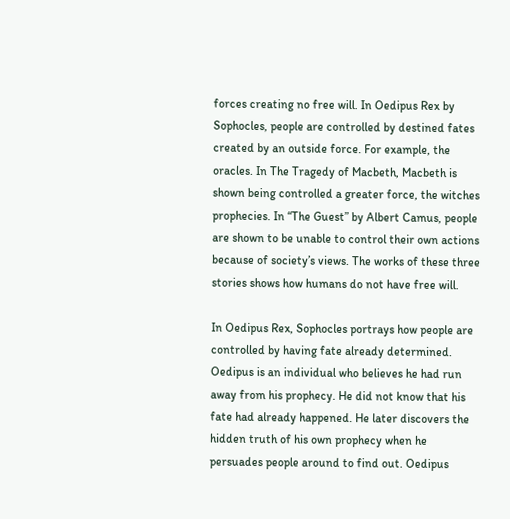forces creating no free will. In Oedipus Rex by Sophocles, people are controlled by destined fates created by an outside force. For example, the oracles. In The Tragedy of Macbeth, Macbeth is shown being controlled a greater force, the witches prophecies. In “The Guest” by Albert Camus, people are shown to be unable to control their own actions because of society’s views. The works of these three stories shows how humans do not have free will.

In Oedipus Rex, Sophocles portrays how people are controlled by having fate already determined. Oedipus is an individual who believes he had run away from his prophecy. He did not know that his fate had already happened. He later discovers the hidden truth of his own prophecy when he persuades people around to find out. Oedipus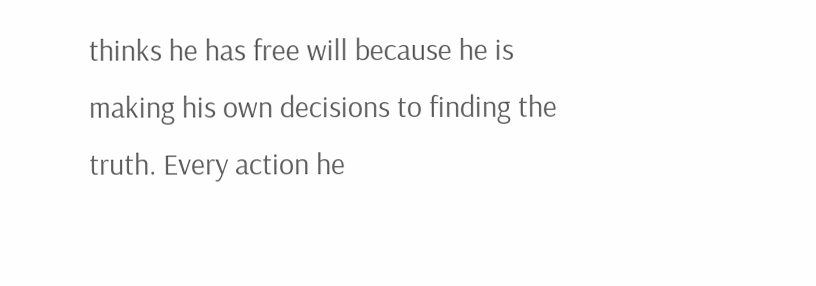thinks he has free will because he is making his own decisions to finding the truth. Every action he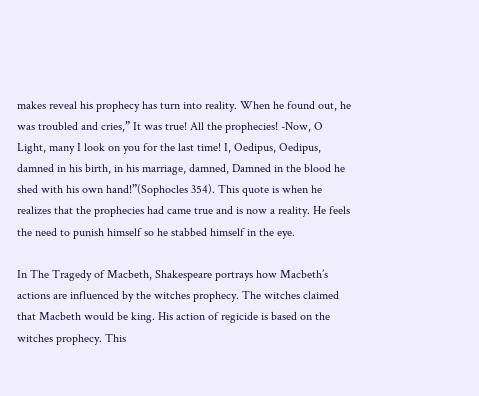makes reveal his prophecy has turn into reality. When he found out, he was troubled and cries,” It was true! All the prophecies! -Now, O Light, many I look on you for the last time! I, Oedipus, Oedipus, damned in his birth, in his marriage, damned, Damned in the blood he shed with his own hand!”(Sophocles 354). This quote is when he realizes that the prophecies had came true and is now a reality. He feels the need to punish himself so he stabbed himself in the eye.

In The Tragedy of Macbeth, Shakespeare portrays how Macbeth’s actions are influenced by the witches prophecy. The witches claimed that Macbeth would be king. His action of regicide is based on the witches prophecy. This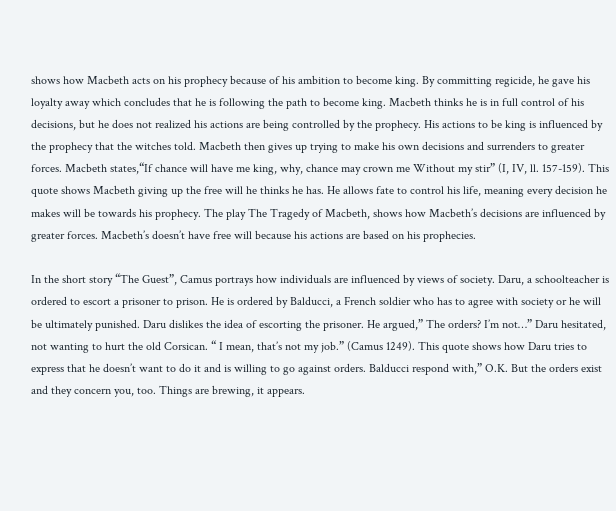shows how Macbeth acts on his prophecy because of his ambition to become king. By committing regicide, he gave his loyalty away which concludes that he is following the path to become king. Macbeth thinks he is in full control of his decisions, but he does not realized his actions are being controlled by the prophecy. His actions to be king is influenced by the prophecy that the witches told. Macbeth then gives up trying to make his own decisions and surrenders to greater forces. Macbeth states,“If chance will have me king, why, chance may crown me Without my stir” (I, IV, ll. 157-159). This quote shows Macbeth giving up the free will he thinks he has. He allows fate to control his life, meaning every decision he makes will be towards his prophecy. The play The Tragedy of Macbeth, shows how Macbeth’s decisions are influenced by greater forces. Macbeth’s doesn’t have free will because his actions are based on his prophecies.

In the short story “The Guest”, Camus portrays how individuals are influenced by views of society. Daru, a schoolteacher is ordered to escort a prisoner to prison. He is ordered by Balducci, a French soldier who has to agree with society or he will be ultimately punished. Daru dislikes the idea of escorting the prisoner. He argued,” The orders? I’m not…” Daru hesitated, not wanting to hurt the old Corsican. “ I mean, that’s not my job.” (Camus 1249). This quote shows how Daru tries to express that he doesn’t want to do it and is willing to go against orders. Balducci respond with,” O.K. But the orders exist and they concern you, too. Things are brewing, it appears.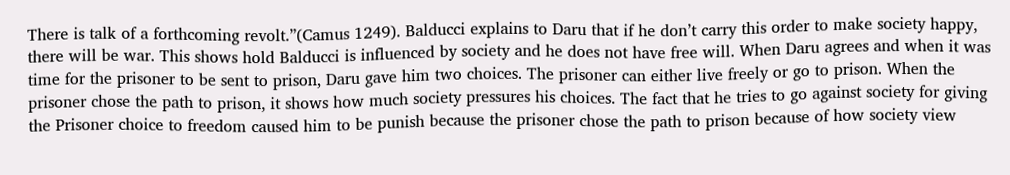There is talk of a forthcoming revolt.”(Camus 1249). Balducci explains to Daru that if he don’t carry this order to make society happy, there will be war. This shows hold Balducci is influenced by society and he does not have free will. When Daru agrees and when it was time for the prisoner to be sent to prison, Daru gave him two choices. The prisoner can either live freely or go to prison. When the prisoner chose the path to prison, it shows how much society pressures his choices. The fact that he tries to go against society for giving the Prisoner choice to freedom caused him to be punish because the prisoner chose the path to prison because of how society view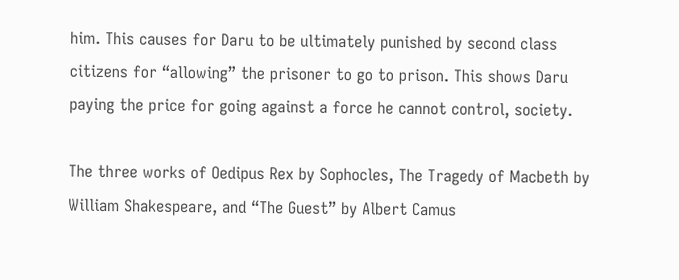him. This causes for Daru to be ultimately punished by second class citizens for “allowing” the prisoner to go to prison. This shows Daru paying the price for going against a force he cannot control, society.

The three works of Oedipus Rex by Sophocles, The Tragedy of Macbeth by William Shakespeare, and “The Guest” by Albert Camus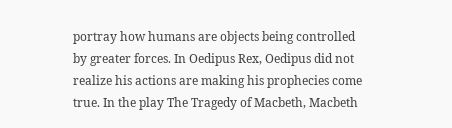portray how humans are objects being controlled by greater forces. In Oedipus Rex, Oedipus did not realize his actions are making his prophecies come true. In the play The Tragedy of Macbeth, Macbeth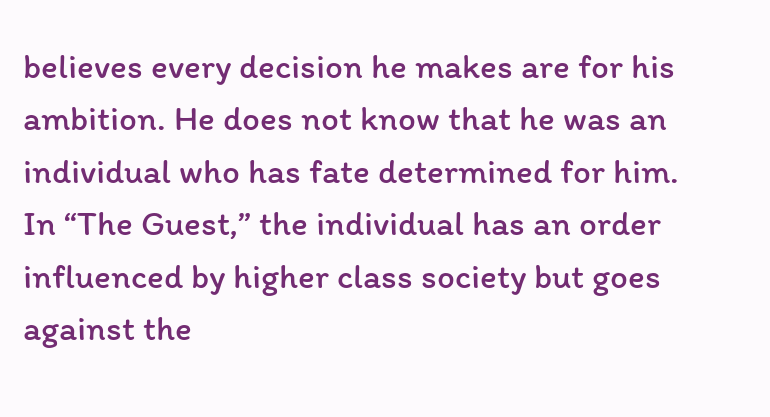believes every decision he makes are for his ambition. He does not know that he was an individual who has fate determined for him. In “The Guest,” the individual has an order influenced by higher class society but goes against the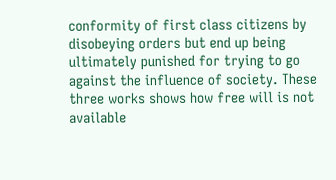conformity of first class citizens by disobeying orders but end up being ultimately punished for trying to go against the influence of society. These three works shows how free will is not available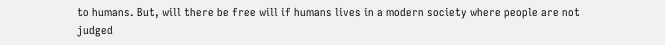to humans. But, will there be free will if humans lives in a modern society where people are not judged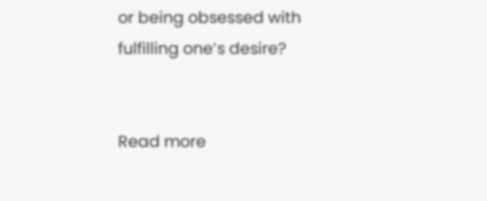or being obsessed with fulfilling one’s desire?


Read more